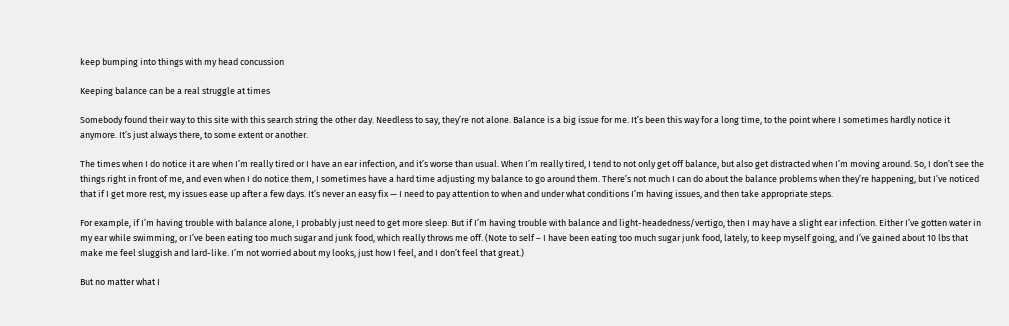keep bumping into things with my head concussion

Keeping balance can be a real struggle at times

Somebody found their way to this site with this search string the other day. Needless to say, they’re not alone. Balance is a big issue for me. It’s been this way for a long time, to the point where I sometimes hardly notice it anymore. It’s just always there, to some extent or another.

The times when I do notice it are when I’m really tired or I have an ear infection, and it’s worse than usual. When I’m really tired, I tend to not only get off balance, but also get distracted when I’m moving around. So, I don’t see the things right in front of me, and even when I do notice them, I sometimes have a hard time adjusting my balance to go around them. There’s not much I can do about the balance problems when they’re happening, but I’ve noticed that if I get more rest, my issues ease up after a few days. It’s never an easy fix — I need to pay attention to when and under what conditions I’m having issues, and then take appropriate steps.

For example, if I’m having trouble with balance alone, I probably just need to get more sleep. But if I’m having trouble with balance and light-headedness/vertigo, then I may have a slight ear infection. Either I’ve gotten water in my ear while swimming, or I’ve been eating too much sugar and junk food, which really throws me off. (Note to self – I have been eating too much sugar junk food, lately, to keep myself going, and I’ve gained about 10 lbs that make me feel sluggish and lard-like. I’m not worried about my looks, just how I feel, and I don’t feel that great.)

But no matter what I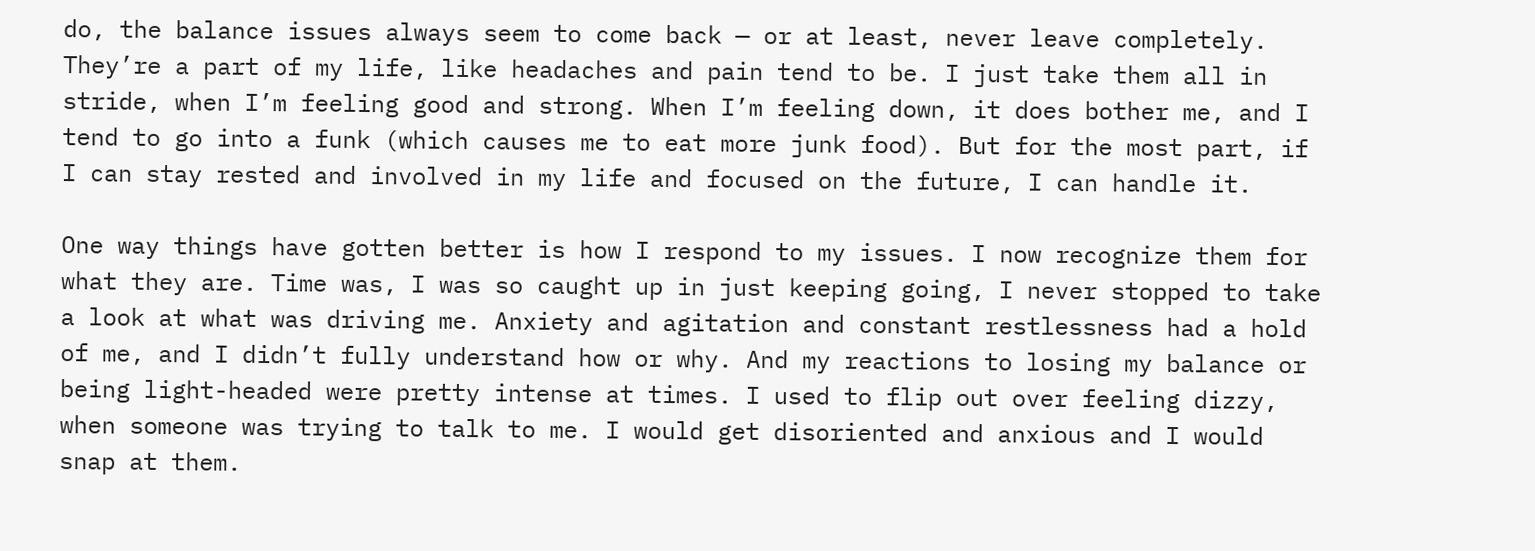do, the balance issues always seem to come back — or at least, never leave completely. They’re a part of my life, like headaches and pain tend to be. I just take them all in stride, when I’m feeling good and strong. When I’m feeling down, it does bother me, and I tend to go into a funk (which causes me to eat more junk food). But for the most part, if I can stay rested and involved in my life and focused on the future, I can handle it.

One way things have gotten better is how I respond to my issues. I now recognize them for what they are. Time was, I was so caught up in just keeping going, I never stopped to take a look at what was driving me. Anxiety and agitation and constant restlessness had a hold of me, and I didn’t fully understand how or why. And my reactions to losing my balance or being light-headed were pretty intense at times. I used to flip out over feeling dizzy, when someone was trying to talk to me. I would get disoriented and anxious and I would snap at them.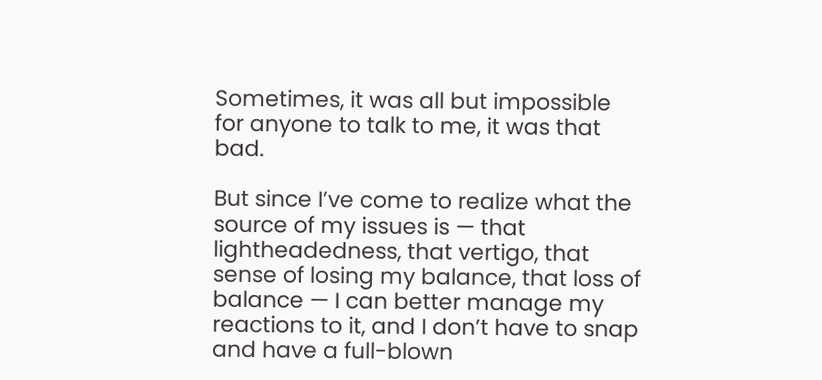Sometimes, it was all but impossible for anyone to talk to me, it was that bad.

But since I’ve come to realize what the source of my issues is — that lightheadedness, that vertigo, that sense of losing my balance, that loss of balance — I can better manage my reactions to it, and I don’t have to snap and have a full-blown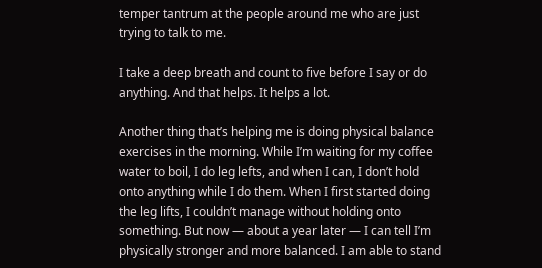temper tantrum at the people around me who are just trying to talk to me.

I take a deep breath and count to five before I say or do anything. And that helps. It helps a lot.

Another thing that’s helping me is doing physical balance exercises in the morning. While I’m waiting for my coffee water to boil, I do leg lefts, and when I can, I don’t hold onto anything while I do them. When I first started doing the leg lifts, I couldn’t manage without holding onto something. But now — about a year later — I can tell I’m physically stronger and more balanced. I am able to stand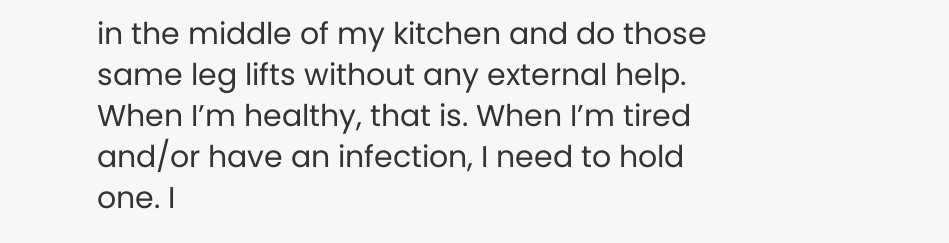in the middle of my kitchen and do those same leg lifts without any external help. When I’m healthy, that is. When I’m tired and/or have an infection, I need to hold one. I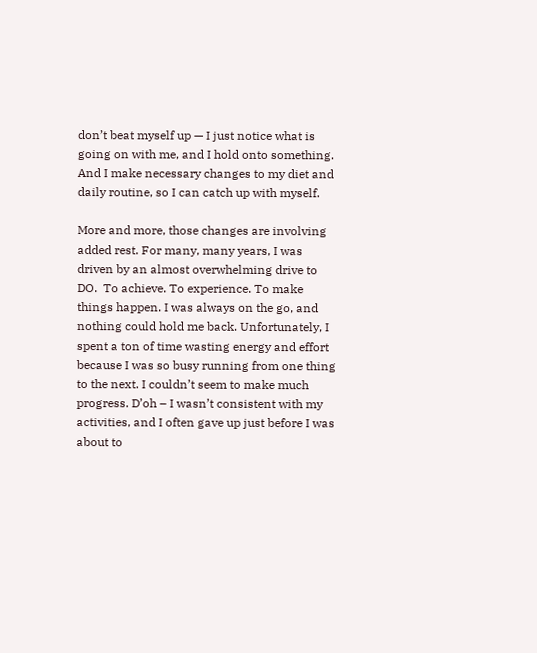don’t beat myself up — I just notice what is going on with me, and I hold onto something. And I make necessary changes to my diet and daily routine, so I can catch up with myself.

More and more, those changes are involving added rest. For many, many years, I was driven by an almost overwhelming drive to DO.  To achieve. To experience. To make things happen. I was always on the go, and nothing could hold me back. Unfortunately, I spent a ton of time wasting energy and effort because I was so busy running from one thing to the next. I couldn’t seem to make much progress. D’oh – I wasn’t consistent with my activities, and I often gave up just before I was about to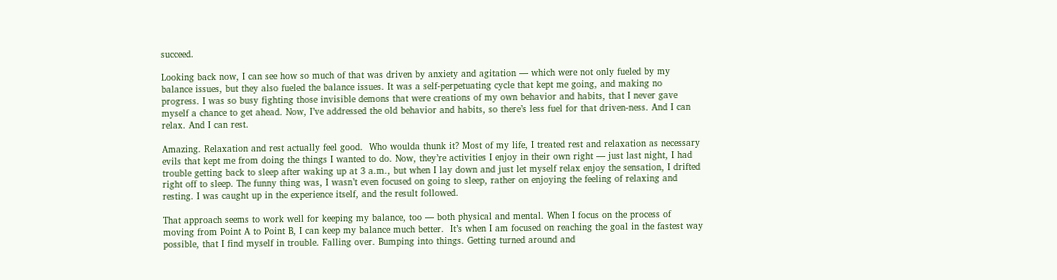succeed.

Looking back now, I can see how so much of that was driven by anxiety and agitation — which were not only fueled by my balance issues, but they also fueled the balance issues. It was a self-perpetuating cycle that kept me going, and making no progress. I was so busy fighting those invisible demons that were creations of my own behavior and habits, that I never gave myself a chance to get ahead. Now, I’ve addressed the old behavior and habits, so there’s less fuel for that driven-ness. And I can relax. And I can rest.

Amazing. Relaxation and rest actually feel good.  Who woulda thunk it? Most of my life, I treated rest and relaxation as necessary evils that kept me from doing the things I wanted to do. Now, they’re activities I enjoy in their own right — just last night, I had trouble getting back to sleep after waking up at 3 a.m., but when I lay down and just let myself relax enjoy the sensation, I drifted right off to sleep. The funny thing was, I wasn’t even focused on going to sleep, rather on enjoying the feeling of relaxing and resting. I was caught up in the experience itself, and the result followed.

That approach seems to work well for keeping my balance, too — both physical and mental. When I focus on the process of moving from Point A to Point B, I can keep my balance much better.  It’s when I am focused on reaching the goal in the fastest way possible, that I find myself in trouble. Falling over. Bumping into things. Getting turned around and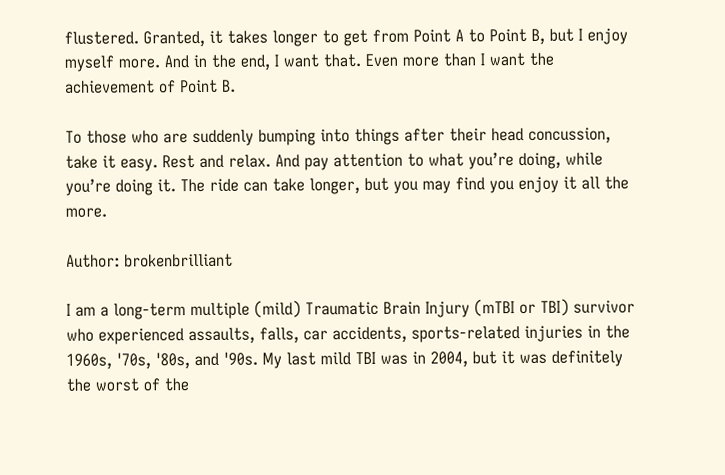flustered. Granted, it takes longer to get from Point A to Point B, but I enjoy myself more. And in the end, I want that. Even more than I want the achievement of Point B.

To those who are suddenly bumping into things after their head concussion, take it easy. Rest and relax. And pay attention to what you’re doing, while you’re doing it. The ride can take longer, but you may find you enjoy it all the more.

Author: brokenbrilliant

I am a long-term multiple (mild) Traumatic Brain Injury (mTBI or TBI) survivor who experienced assaults, falls, car accidents, sports-related injuries in the 1960s, '70s, '80s, and '90s. My last mild TBI was in 2004, but it was definitely the worst of the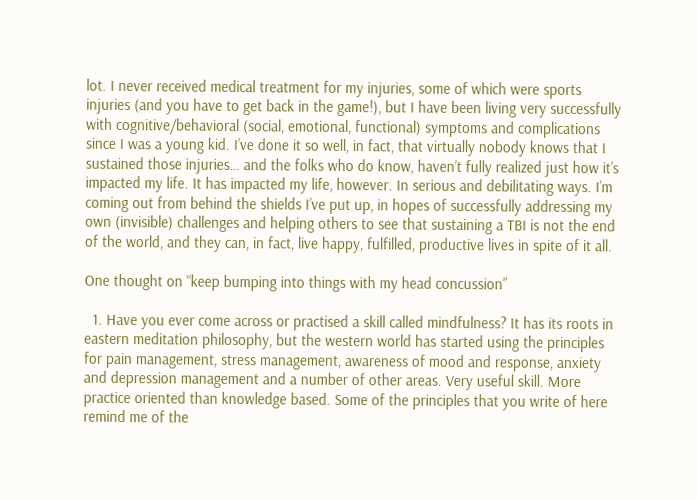lot. I never received medical treatment for my injuries, some of which were sports injuries (and you have to get back in the game!), but I have been living very successfully with cognitive/behavioral (social, emotional, functional) symptoms and complications since I was a young kid. I’ve done it so well, in fact, that virtually nobody knows that I sustained those injuries… and the folks who do know, haven’t fully realized just how it’s impacted my life. It has impacted my life, however. In serious and debilitating ways. I’m coming out from behind the shields I’ve put up, in hopes of successfully addressing my own (invisible) challenges and helping others to see that sustaining a TBI is not the end of the world, and they can, in fact, live happy, fulfilled, productive lives in spite of it all.

One thought on “keep bumping into things with my head concussion”

  1. Have you ever come across or practised a skill called mindfulness? It has its roots in eastern meditation philosophy, but the western world has started using the principles for pain management, stress management, awareness of mood and response, anxiety and depression management and a number of other areas. Very useful skill. More practice oriented than knowledge based. Some of the principles that you write of here remind me of the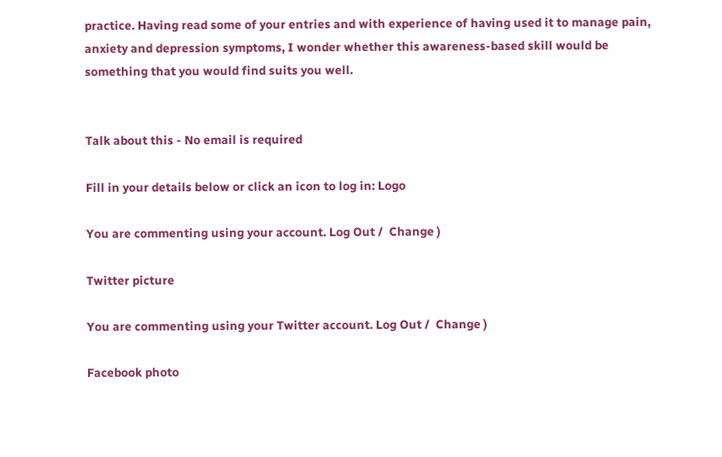practice. Having read some of your entries and with experience of having used it to manage pain, anxiety and depression symptoms, I wonder whether this awareness-based skill would be something that you would find suits you well.


Talk about this - No email is required

Fill in your details below or click an icon to log in: Logo

You are commenting using your account. Log Out /  Change )

Twitter picture

You are commenting using your Twitter account. Log Out /  Change )

Facebook photo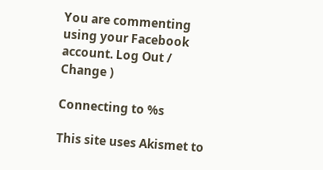You are commenting using your Facebook account. Log Out /  Change )

Connecting to %s

This site uses Akismet to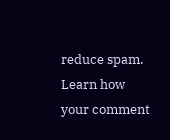reduce spam. Learn how your comment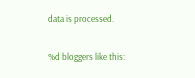data is processed.

%d bloggers like this: